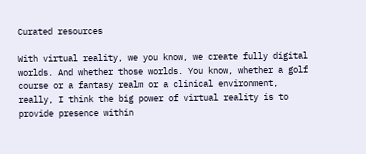Curated resources

With virtual reality, we you know, we create fully digital worlds. And whether those worlds. You know, whether a golf course or a fantasy realm or a clinical environment, really, I think the big power of virtual reality is to provide presence within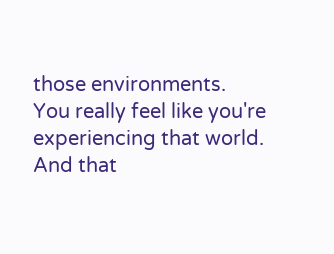those environments.
You really feel like you're experiencing that world. And that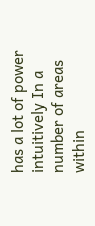has a lot of power intuitively In a number of areas within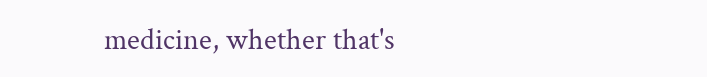medicine, whether that's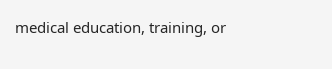medical education, training, or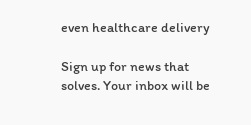even healthcare delivery

Sign up for news that solves. Your inbox will be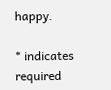happy.

* indicates required